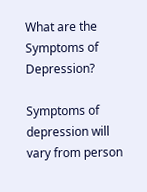What are the Symptoms of Depression?

Symptoms of depression will vary from person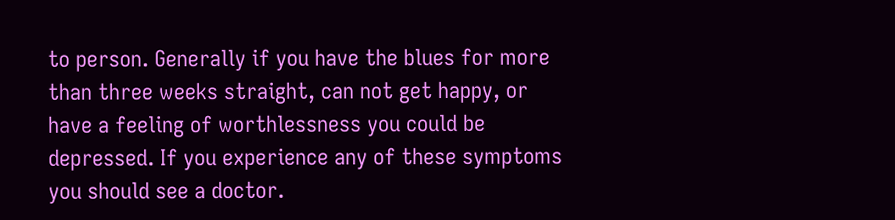to person. Generally if you have the blues for more than three weeks straight, can not get happy, or have a feeling of worthlessness you could be depressed. If you experience any of these symptoms you should see a doctor.